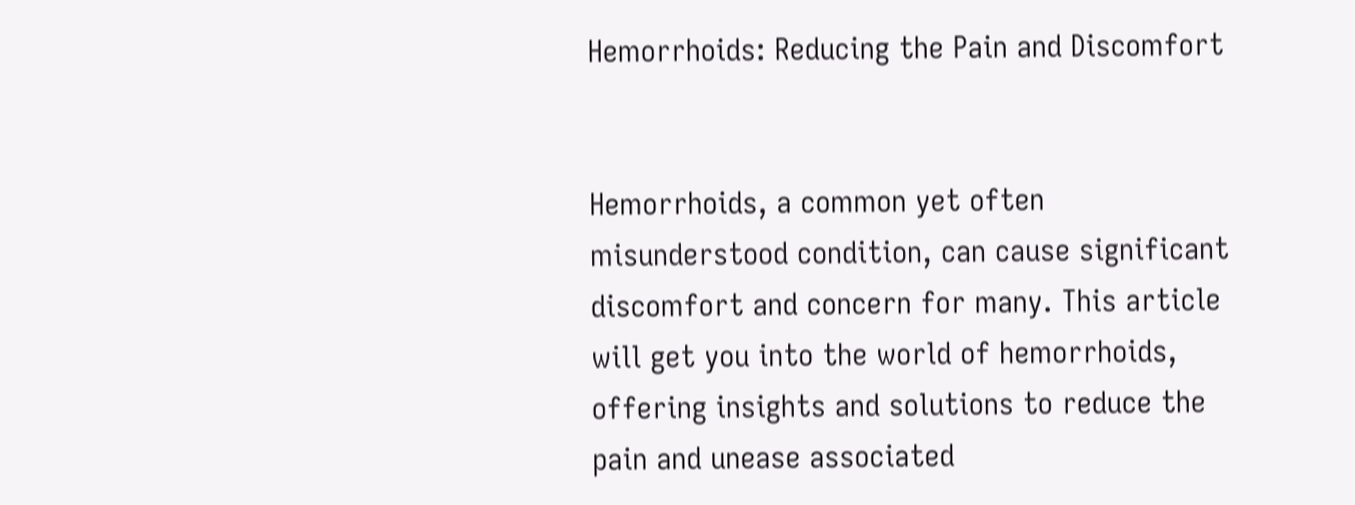Hemorrhoids: Reducing the Pain and Discomfort


Hemorrhoids, a common yet often misunderstood condition, can cause significant discomfort and concern for many. This article will get you into the world of hemorrhoids, offering insights and solutions to reduce the pain and unease associated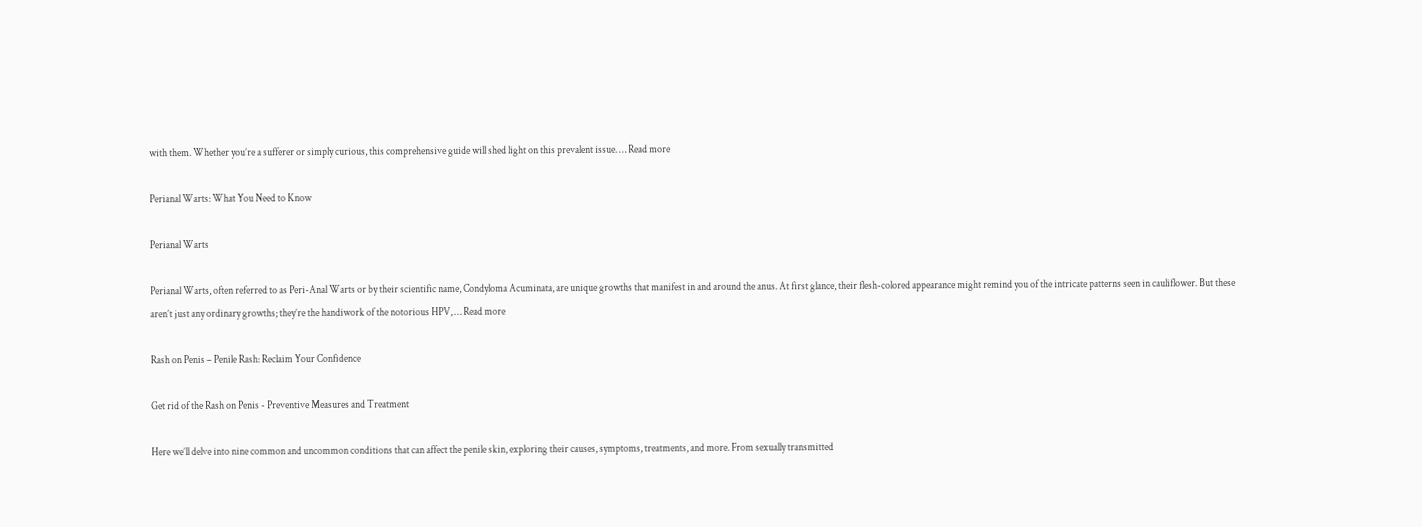with them. Whether you’re a sufferer or simply curious, this comprehensive guide will shed light on this prevalent issue. … Read more

Perianal Warts: What You Need to Know

Perianal Warts

Perianal Warts, often referred to as Peri-Anal Warts or by their scientific name, Condyloma Acuminata, are unique growths that manifest in and around the anus. At first glance, their flesh-colored appearance might remind you of the intricate patterns seen in cauliflower. But these aren’t just any ordinary growths; they’re the handiwork of the notorious HPV, … Read more

Rash on Penis – Penile Rash: Reclaim Your Confidence

Get rid of the Rash on Penis - Preventive Measures and Treatment

Here we’ll delve into nine common and uncommon conditions that can affect the penile skin, exploring their causes, symptoms, treatments, and more. From sexually transmitted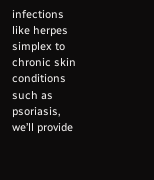infections like herpes simplex to chronic skin conditions such as psoriasis, we’ll provide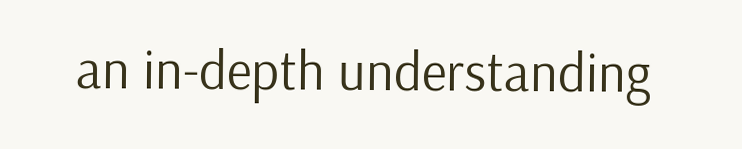an in-depth understanding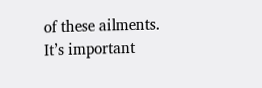of these ailments. It’s important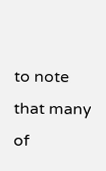to note that many of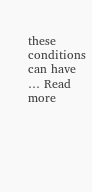these conditions can have … Read more